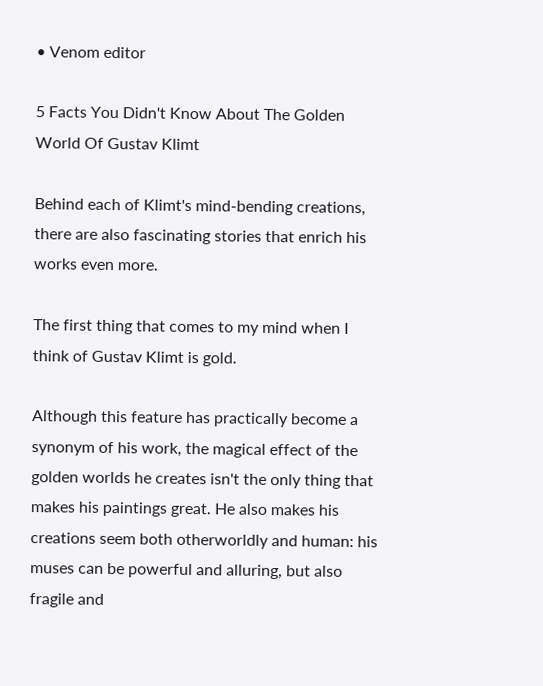• Venom editor

5 Facts You Didn't Know About The Golden World Of Gustav Klimt

Behind each of Klimt's mind-bending creations, there are also fascinating stories that enrich his works even more.

The first thing that comes to my mind when I think of Gustav Klimt is gold.

Although this feature has practically become a synonym of his work, the magical effect of the golden worlds he creates isn't the only thing that makes his paintings great. He also makes his creations seem both otherworldly and human: his muses can be powerful and alluring, but also fragile and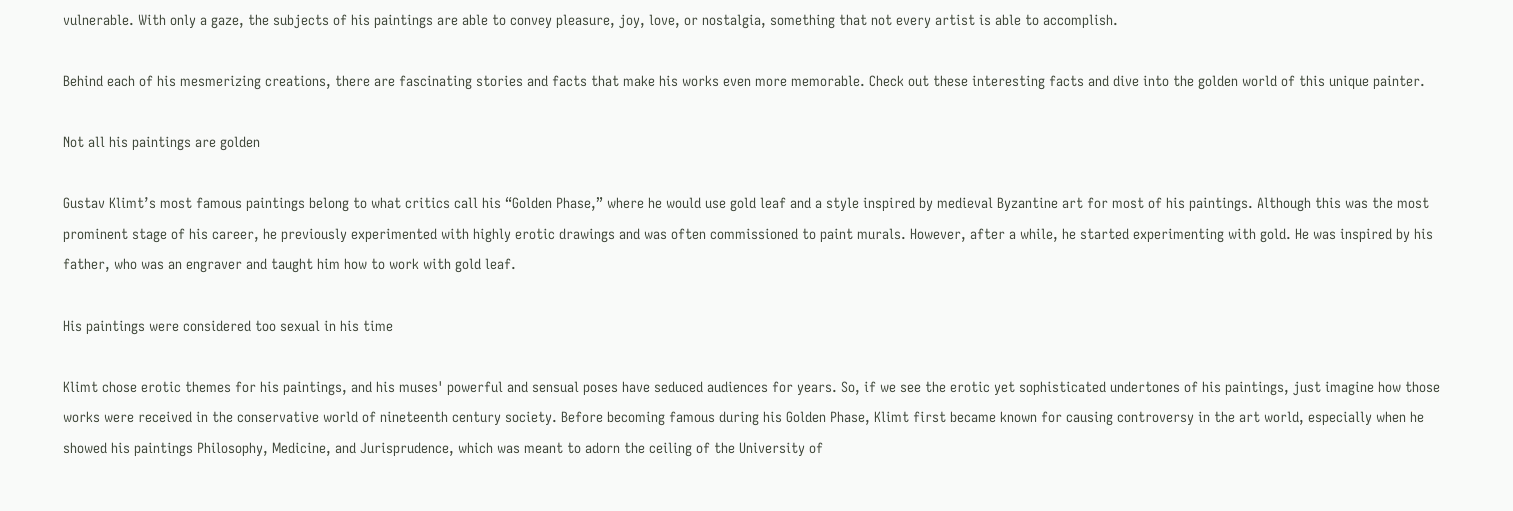vulnerable. With only a gaze, the subjects of his paintings are able to convey pleasure, joy, love, or nostalgia, something that not every artist is able to accomplish.

Behind each of his mesmerizing creations, there are fascinating stories and facts that make his works even more memorable. Check out these interesting facts and dive into the golden world of this unique painter.

Not all his paintings are golden

Gustav Klimt’s most famous paintings belong to what critics call his “Golden Phase,” where he would use gold leaf and a style inspired by medieval Byzantine art for most of his paintings. Although this was the most prominent stage of his career, he previously experimented with highly erotic drawings and was often commissioned to paint murals. However, after a while, he started experimenting with gold. He was inspired by his father, who was an engraver and taught him how to work with gold leaf.

His paintings were considered too sexual in his time

Klimt chose erotic themes for his paintings, and his muses' powerful and sensual poses have seduced audiences for years. So, if we see the erotic yet sophisticated undertones of his paintings, just imagine how those works were received in the conservative world of nineteenth century society. Before becoming famous during his Golden Phase, Klimt first became known for causing controversy in the art world, especially when he showed his paintings Philosophy, Medicine, and Jurisprudence, which was meant to adorn the ceiling of the University of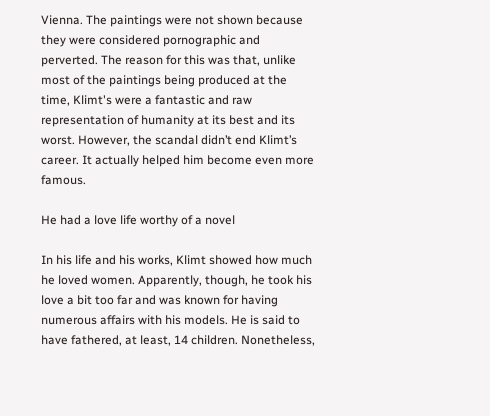Vienna. The paintings were not shown because they were considered pornographic and perverted. The reason for this was that, unlike most of the paintings being produced at the time, Klimt's were a fantastic and raw representation of humanity at its best and its worst. However, the scandal didn’t end Klimt’s career. It actually helped him become even more famous.

He had a love life worthy of a novel

In his life and his works, Klimt showed how much he loved women. Apparently, though, he took his love a bit too far and was known for having numerous affairs with his models. He is said to have fathered, at least, 14 children. Nonetheless,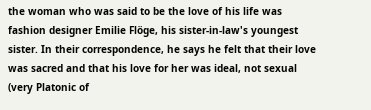the woman who was said to be the love of his life was fashion designer Emilie Flöge, his sister-in-law's youngest sister. In their correspondence, he says he felt that their love was sacred and that his love for her was ideal, not sexual (very Platonic of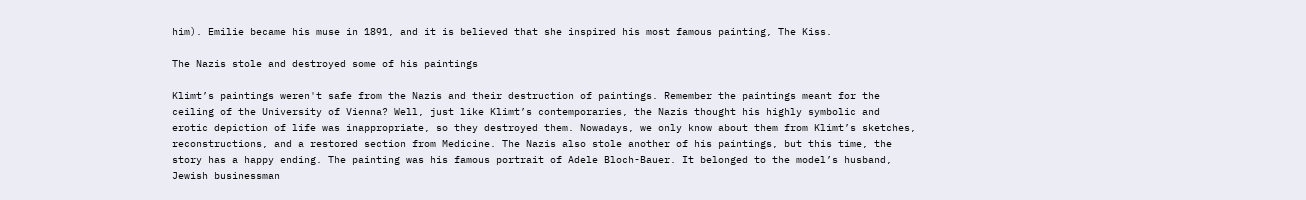him). Emilie became his muse in 1891, and it is believed that she inspired his most famous painting, The Kiss.

The Nazis stole and destroyed some of his paintings

Klimt’s paintings weren't safe from the Nazis and their destruction of paintings. Remember the paintings meant for the ceiling of the University of Vienna? Well, just like Klimt’s contemporaries, the Nazis thought his highly symbolic and erotic depiction of life was inappropriate, so they destroyed them. Nowadays, we only know about them from Klimt’s sketches, reconstructions, and a restored section from Medicine. The Nazis also stole another of his paintings, but this time, the story has a happy ending. The painting was his famous portrait of Adele Bloch-Bauer. It belonged to the model’s husband, Jewish businessman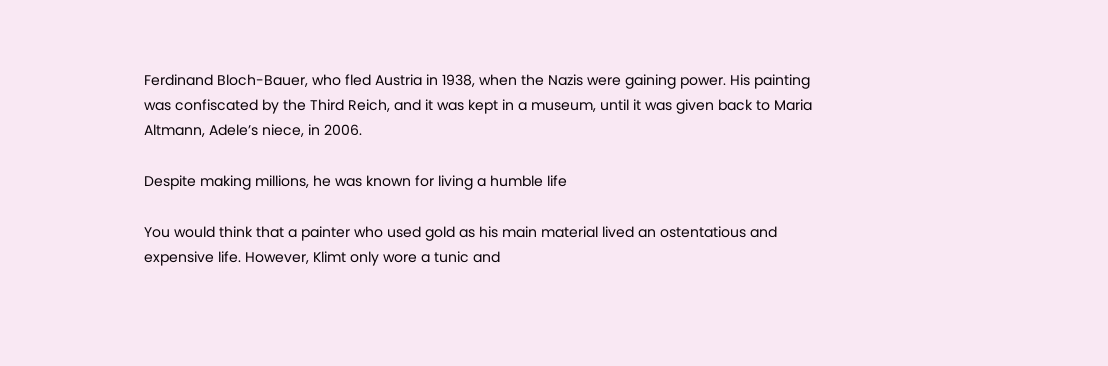Ferdinand Bloch-Bauer, who fled Austria in 1938, when the Nazis were gaining power. His painting was confiscated by the Third Reich, and it was kept in a museum, until it was given back to Maria Altmann, Adele’s niece, in 2006.

Despite making millions, he was known for living a humble life

You would think that a painter who used gold as his main material lived an ostentatious and expensive life. However, Klimt only wore a tunic and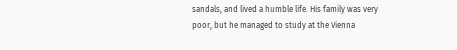sandals, and lived a humble life. His family was very poor, but he managed to study at the Vienna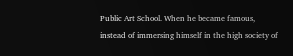Public Art School. When he became famous, instead of immersing himself in the high society of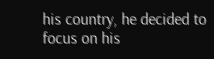his country, he decided to focus on his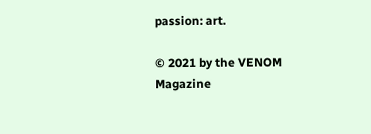passion: art.

© 2021 by the VENOM Magazine